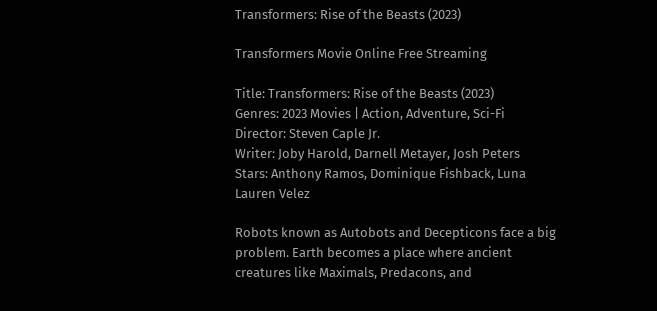Transformers: Rise of the Beasts (2023)

Transformers Movie Online Free Streaming

Title: Transformers: Rise of the Beasts (2023)
Genres: 2023 Movies | Action, Adventure, Sci-Fi
Director: Steven Caple Jr.
Writer: Joby Harold, Darnell Metayer, Josh Peters
Stars: Anthony Ramos, Dominique Fishback, Luna Lauren Velez

Robots known as Autobots and Decepticons face a big problem. Earth becomes a place where ancient creatures like Maximals, Predacons, and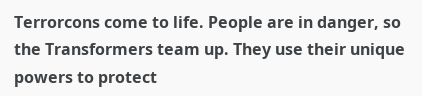Terrorcons come to life. People are in danger, so the Transformers team up. They use their unique powers to protect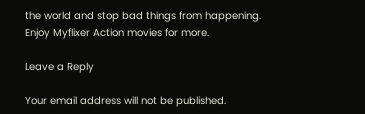the world and stop bad things from happening. Enjoy Myflixer Action movies for more.

Leave a Reply

Your email address will not be published.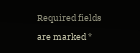Required fields are marked *